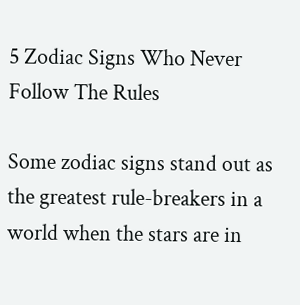5 Zodiac Signs Who Never Follow The Rules

Some zodiac signs stand out as the greatest rule-breakers in a world when the stars are in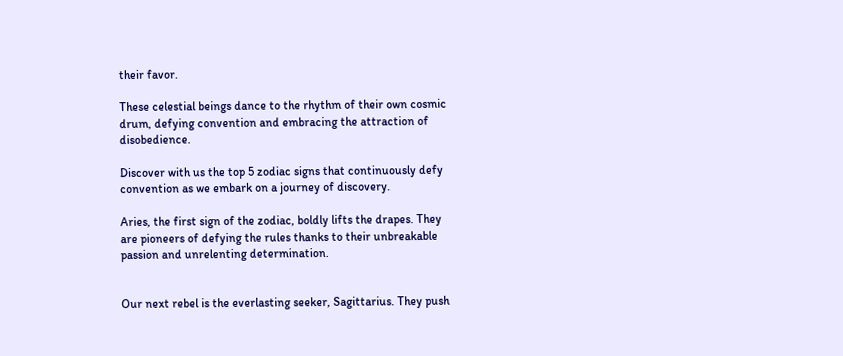their favor.

These celestial beings dance to the rhythm of their own cosmic drum, defying convention and embracing the attraction of disobedience.

Discover with us the top 5 zodiac signs that continuously defy convention as we embark on a journey of discovery.

Aries, the first sign of the zodiac, boldly lifts the drapes. They are pioneers of defying the rules thanks to their unbreakable passion and unrelenting determination.


Our next rebel is the everlasting seeker, Sagittarius. They push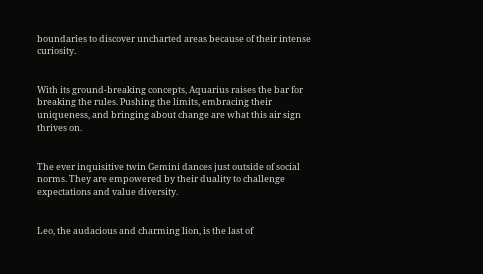boundaries to discover uncharted areas because of their intense curiosity.


With its ground-breaking concepts, Aquarius raises the bar for breaking the rules. Pushing the limits, embracing their uniqueness, and bringing about change are what this air sign thrives on.


The ever inquisitive twin Gemini dances just outside of social norms. They are empowered by their duality to challenge expectations and value diversity.


Leo, the audacious and charming lion, is the last of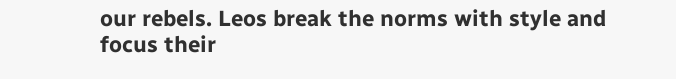our rebels. Leos break the norms with style and focus their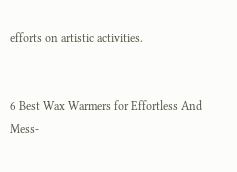efforts on artistic activities.


6 Best Wax Warmers for Effortless And Mess-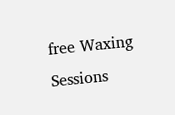free Waxing Sessions